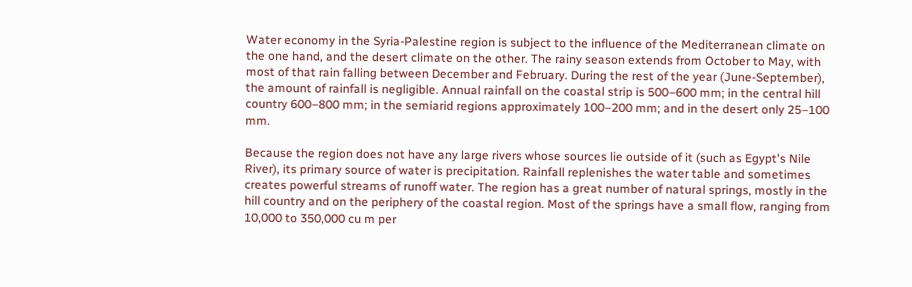Water economy in the Syria-Palestine region is subject to the influence of the Mediterranean climate on the one hand, and the desert climate on the other. The rainy season extends from October to May, with most of that rain falling between December and February. During the rest of the year (June-September), the amount of rainfall is negligible. Annual rainfall on the coastal strip is 500–600 mm; in the central hill country 600–800 mm; in the semiarid regions approximately 100–200 mm; and in the desert only 25–100 mm.

Because the region does not have any large rivers whose sources lie outside of it (such as Egypt's Nile River), its primary source of water is precipitation. Rainfall replenishes the water table and sometimes creates powerful streams of runoff water. The region has a great number of natural springs, mostly in the hill country and on the periphery of the coastal region. Most of the springs have a small flow, ranging from 10,000 to 350,000 cu m per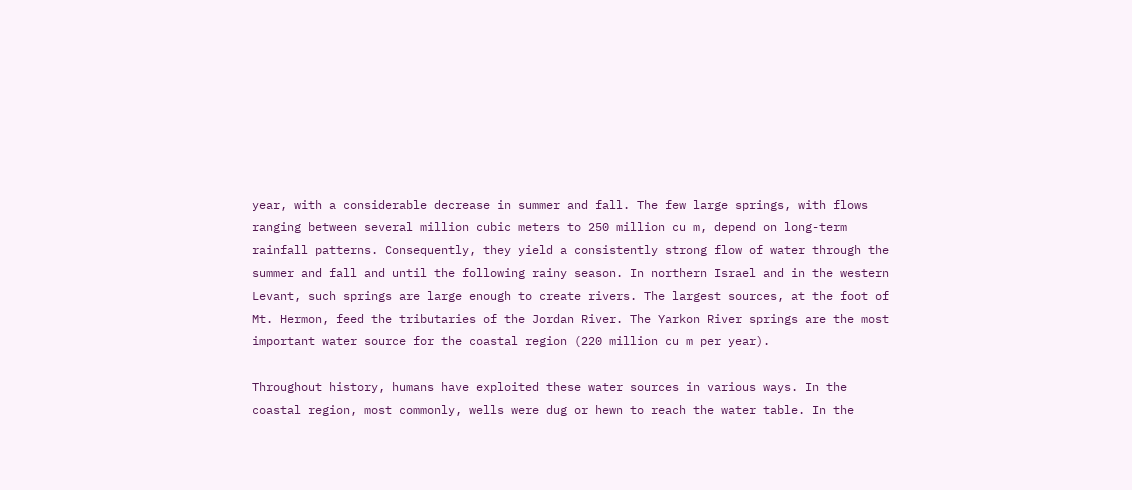year, with a considerable decrease in summer and fall. The few large springs, with flows ranging between several million cubic meters to 250 million cu m, depend on long-term rainfall patterns. Consequently, they yield a consistently strong flow of water through the summer and fall and until the following rainy season. In northern Israel and in the western Levant, such springs are large enough to create rivers. The largest sources, at the foot of Mt. Hermon, feed the tributaries of the Jordan River. The Yarkon River springs are the most important water source for the coastal region (220 million cu m per year).

Throughout history, humans have exploited these water sources in various ways. In the coastal region, most commonly, wells were dug or hewn to reach the water table. In the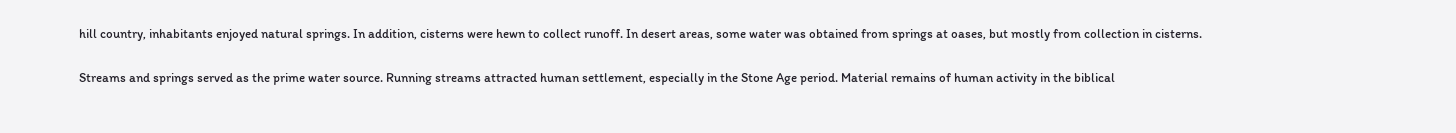hill country, inhabitants enjoyed natural springs. In addition, cisterns were hewn to collect runoff. In desert areas, some water was obtained from springs at oases, but mostly from collection in cisterns.

Streams and springs served as the prime water source. Running streams attracted human settlement, especially in the Stone Age period. Material remains of human activity in the biblical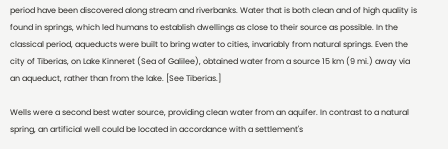period have been discovered along stream and riverbanks. Water that is both clean and of high quality is found in springs, which led humans to establish dwellings as close to their source as possible. In the classical period, aqueducts were built to bring water to cities, invariably from natural springs. Even the city of Tiberias, on Lake Kinneret (Sea of Galilee), obtained water from a source 15 km (9 mi.) away via an aqueduct, rather than from the lake. [See Tiberias.]

Wells were a second best water source, providing clean water from an aquifer. In contrast to a natural spring, an artificial well could be located in accordance with a settlement's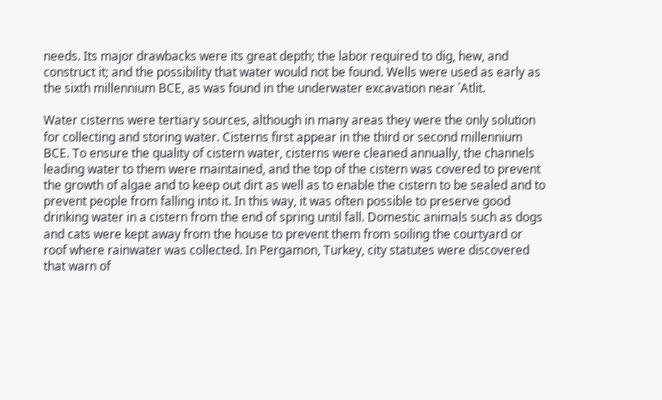needs. Its major drawbacks were its great depth; the labor required to dig, hew, and construct it; and the possibility that water would not be found. Wells were used as early as the sixth millennium BCE, as was found in the underwater excavation near ῾Atlit.

Water cisterns were tertiary sources, although in many areas they were the only solution for collecting and storing water. Cisterns first appear in the third or second millennium BCE. To ensure the quality of cistern water, cisterns were cleaned annually, the channels leading water to them were maintained, and the top of the cistern was covered to prevent the growth of algae and to keep out dirt as well as to enable the cistern to be sealed and to prevent people from falling into it. In this way, it was often possible to preserve good drinking water in a cistern from the end of spring until fall. Domestic animals such as dogs and cats were kept away from the house to prevent them from soiling the courtyard or roof where rainwater was collected. In Pergamon, Turkey, city statutes were discovered that warn of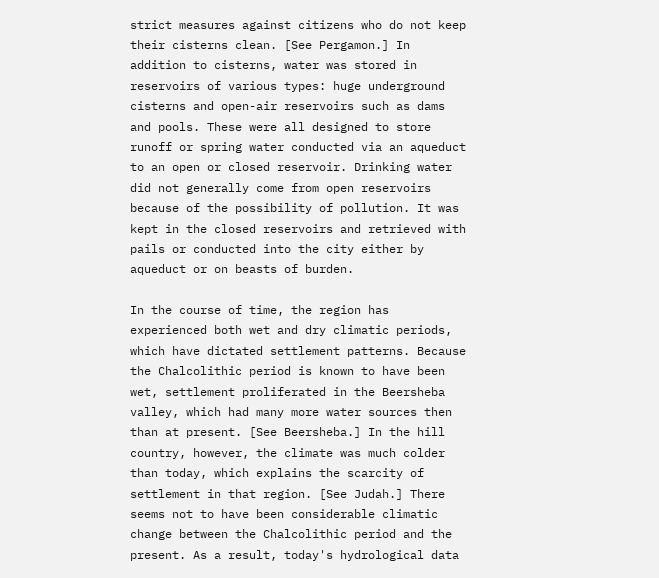strict measures against citizens who do not keep their cisterns clean. [See Pergamon.] In addition to cisterns, water was stored in reservoirs of various types: huge underground cisterns and open-air reservoirs such as dams and pools. These were all designed to store runoff or spring water conducted via an aqueduct to an open or closed reservoir. Drinking water did not generally come from open reservoirs because of the possibility of pollution. It was kept in the closed reservoirs and retrieved with pails or conducted into the city either by aqueduct or on beasts of burden.

In the course of time, the region has experienced both wet and dry climatic periods, which have dictated settlement patterns. Because the Chalcolithic period is known to have been wet, settlement proliferated in the Beersheba valley, which had many more water sources then than at present. [See Beersheba.] In the hill country, however, the climate was much colder than today, which explains the scarcity of settlement in that region. [See Judah.] There seems not to have been considerable climatic change between the Chalcolithic period and the present. As a result, today's hydrological data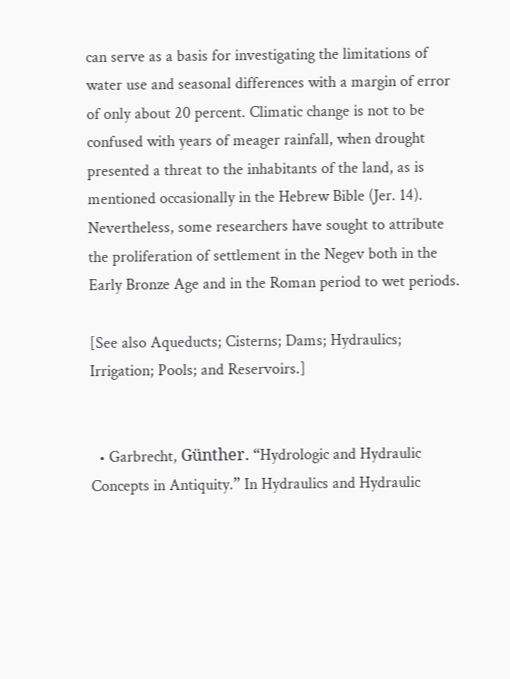can serve as a basis for investigating the limitations of water use and seasonal differences with a margin of error of only about 20 percent. Climatic change is not to be confused with years of meager rainfall, when drought presented a threat to the inhabitants of the land, as is mentioned occasionally in the Hebrew Bible (Jer. 14). Nevertheless, some researchers have sought to attribute the proliferation of settlement in the Negev both in the Early Bronze Age and in the Roman period to wet periods.

[See also Aqueducts; Cisterns; Dams; Hydraulics; Irrigation; Pools; and Reservoirs.]


  • Garbrecht, Günther. “Hydrologic and Hydraulic Concepts in Antiquity.” In Hydraulics and Hydraulic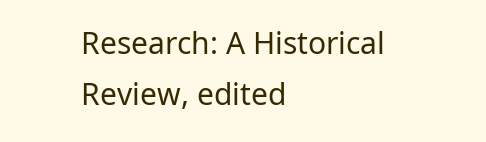Research: A Historical Review, edited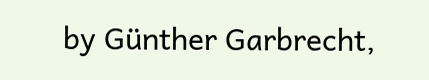by Günther Garbrecht,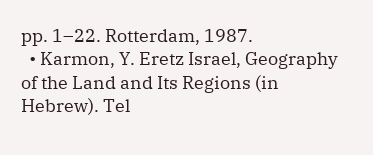pp. 1–22. Rotterdam, 1987.
  • Karmon, Y. Eretz Israel, Geography of the Land and Its Regions (in Hebrew). Tel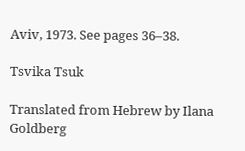Aviv, 1973. See pages 36–38.

Tsvika Tsuk

Translated from Hebrew by Ilana Goldberg